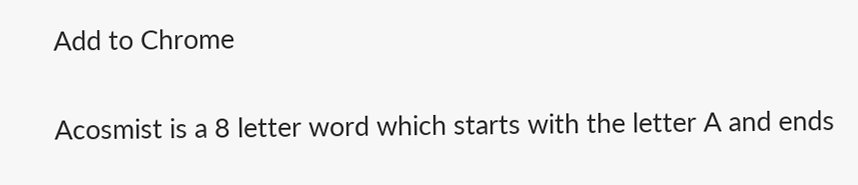Add to Chrome


Acosmist is a 8 letter word which starts with the letter A and ends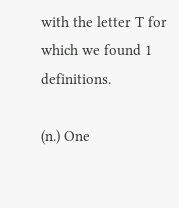with the letter T for which we found 1 definitions.

(n.) One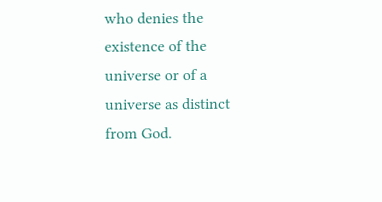who denies the existence of the universe or of a universe as distinct from God.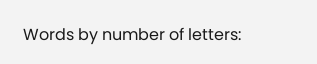Words by number of letters: